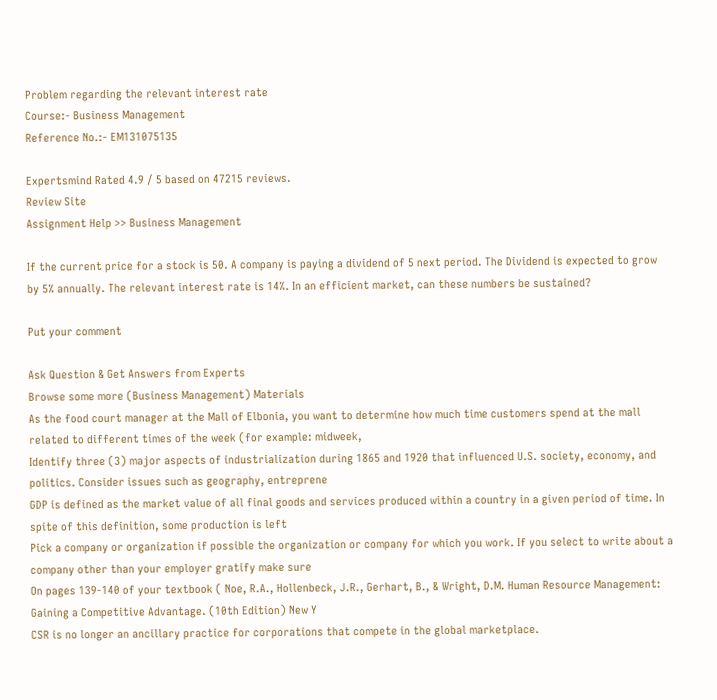Problem regarding the relevant interest rate
Course:- Business Management
Reference No.:- EM131075135

Expertsmind Rated 4.9 / 5 based on 47215 reviews.
Review Site
Assignment Help >> Business Management

If the current price for a stock is 50. A company is paying a dividend of 5 next period. The Dividend is expected to grow by 5% annually. The relevant interest rate is 14%. In an efficient market, can these numbers be sustained?

Put your comment

Ask Question & Get Answers from Experts
Browse some more (Business Management) Materials
As the food court manager at the Mall of Elbonia, you want to determine how much time customers spend at the mall related to different times of the week (for example: midweek,
Identify three (3) major aspects of industrialization during 1865 and 1920 that influenced U.S. society, economy, and politics. Consider issues such as geography, entreprene
GDP is defined as the market value of all final goods and services produced within a country in a given period of time. In spite of this definition, some production is left
Pick a company or organization if possible the organization or company for which you work. If you select to write about a company other than your employer gratify make sure
On pages 139-140 of your textbook ( Noe, R.A., Hollenbeck, J.R., Gerhart, B., & Wright, D.M. Human Resource Management: Gaining a Competitive Advantage. (10th Edition) New Y
CSR is no longer an ancillary practice for corporations that compete in the global marketplace.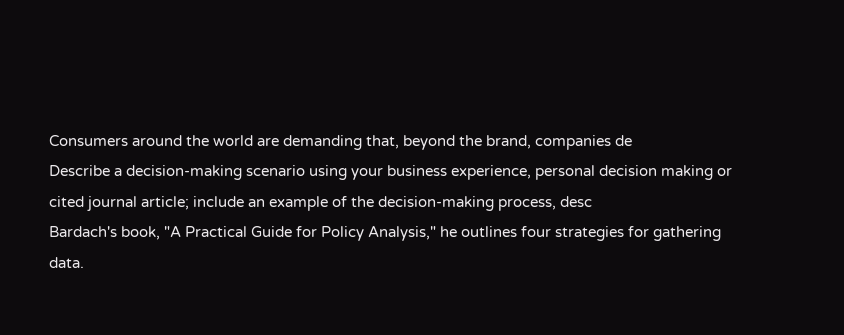Consumers around the world are demanding that, beyond the brand, companies de
Describe a decision-making scenario using your business experience, personal decision making or cited journal article; include an example of the decision-making process, desc
Bardach's book, "A Practical Guide for Policy Analysis," he outlines four strategies for gathering data.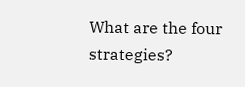What are the four strategies?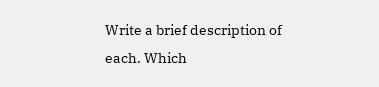Write a brief description of each. Which